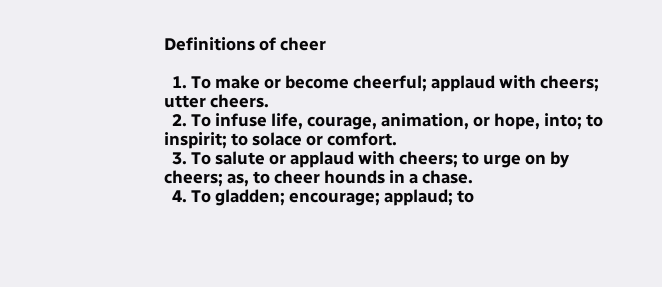Definitions of cheer

  1. To make or become cheerful; applaud with cheers; utter cheers.
  2. To infuse life, courage, animation, or hope, into; to inspirit; to solace or comfort.
  3. To salute or applaud with cheers; to urge on by cheers; as, to cheer hounds in a chase.
  4. To gladden; encourage; applaud; to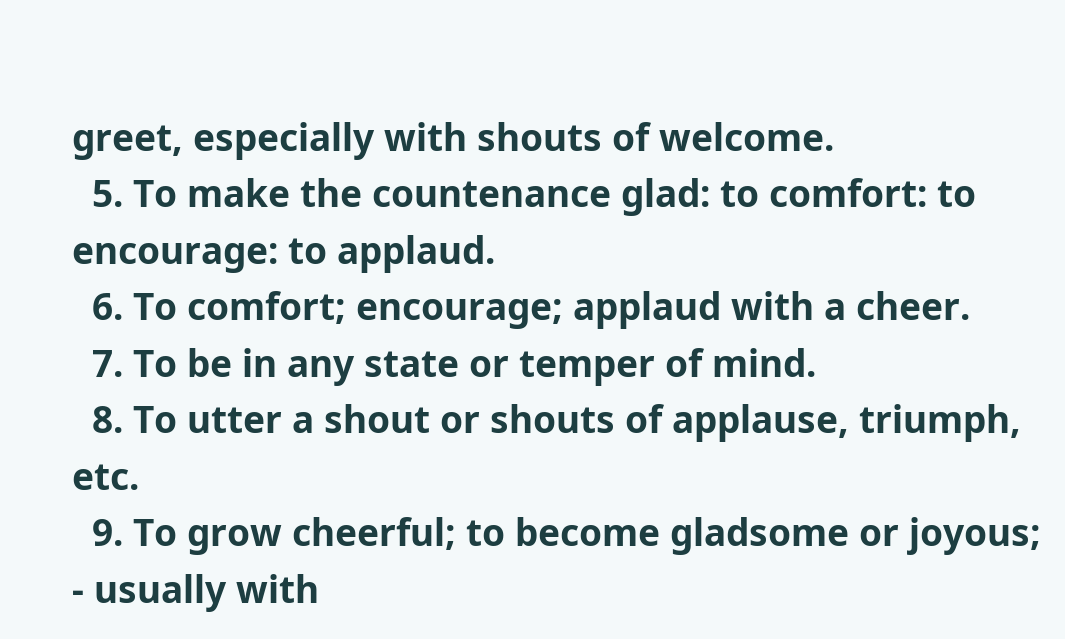greet, especially with shouts of welcome.
  5. To make the countenance glad: to comfort: to encourage: to applaud.
  6. To comfort; encourage; applaud with a cheer.
  7. To be in any state or temper of mind.
  8. To utter a shout or shouts of applause, triumph, etc.
  9. To grow cheerful; to become gladsome or joyous; - usually with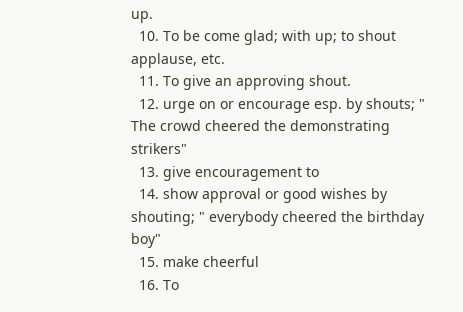up.
  10. To be come glad; with up; to shout applause, etc.
  11. To give an approving shout.
  12. urge on or encourage esp. by shouts; " The crowd cheered the demonstrating strikers"
  13. give encouragement to
  14. show approval or good wishes by shouting; " everybody cheered the birthday boy"
  15. make cheerful
  16. To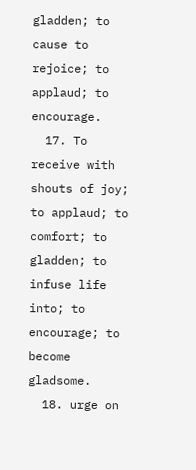gladden; to cause to rejoice; to applaud; to encourage.
  17. To receive with shouts of joy; to applaud; to comfort; to gladden; to infuse life into; to encourage; to become gladsome.
  18. urge on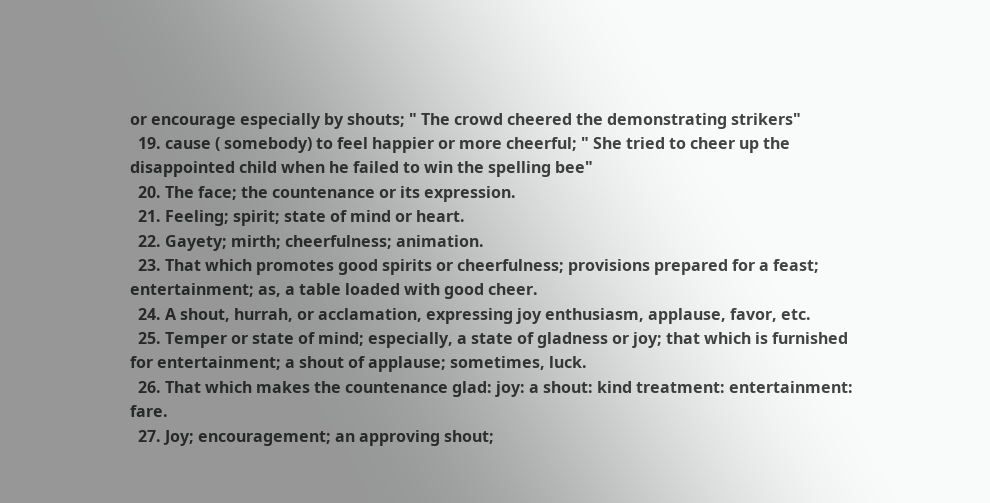or encourage especially by shouts; " The crowd cheered the demonstrating strikers"
  19. cause ( somebody) to feel happier or more cheerful; " She tried to cheer up the disappointed child when he failed to win the spelling bee"
  20. The face; the countenance or its expression.
  21. Feeling; spirit; state of mind or heart.
  22. Gayety; mirth; cheerfulness; animation.
  23. That which promotes good spirits or cheerfulness; provisions prepared for a feast; entertainment; as, a table loaded with good cheer.
  24. A shout, hurrah, or acclamation, expressing joy enthusiasm, applause, favor, etc.
  25. Temper or state of mind; especially, a state of gladness or joy; that which is furnished for entertainment; a shout of applause; sometimes, luck.
  26. That which makes the countenance glad: joy: a shout: kind treatment: entertainment: fare.
  27. Joy; encouragement; an approving shout;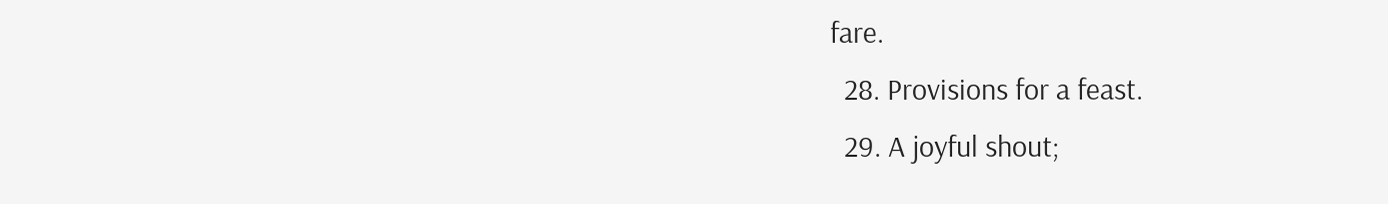fare.
  28. Provisions for a feast.
  29. A joyful shout;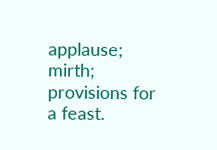applause; mirth; provisions for a feast.